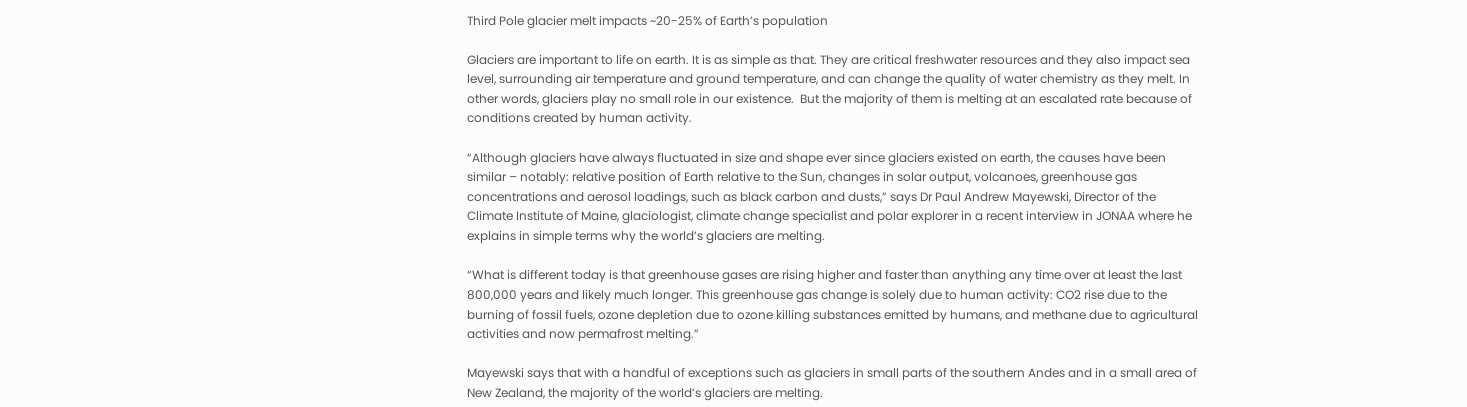Third Pole glacier melt impacts ~20-25% of Earth’s population

Glaciers are important to life on earth. It is as simple as that. They are critical freshwater resources and they also impact sea level, surrounding air temperature and ground temperature, and can change the quality of water chemistry as they melt. In other words, glaciers play no small role in our existence.  But the majority of them is melting at an escalated rate because of conditions created by human activity.

“Although glaciers have always fluctuated in size and shape ever since glaciers existed on earth, the causes have been similar – notably: relative position of Earth relative to the Sun, changes in solar output, volcanoes, greenhouse gas concentrations and aerosol loadings, such as black carbon and dusts,” says Dr Paul Andrew Mayewski, Director of the Climate Institute of Maine, glaciologist, climate change specialist and polar explorer in a recent interview in JONAA where he explains in simple terms why the world’s glaciers are melting.

“What is different today is that greenhouse gases are rising higher and faster than anything any time over at least the last 800,000 years and likely much longer. This greenhouse gas change is solely due to human activity: CO2 rise due to the burning of fossil fuels, ozone depletion due to ozone killing substances emitted by humans, and methane due to agricultural activities and now permafrost melting.”

Mayewski says that with a handful of exceptions such as glaciers in small parts of the southern Andes and in a small area of New Zealand, the majority of the world’s glaciers are melting.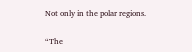Not only in the polar regions.

“The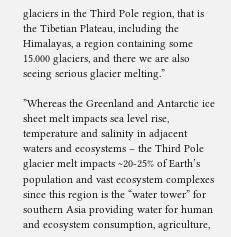glaciers in the Third Pole region, that is the Tibetian Plateau, including the Himalayas, a region containing some 15.000 glaciers, and there we are also seeing serious glacier melting.”

”Whereas the Greenland and Antarctic ice sheet melt impacts sea level rise, temperature and salinity in adjacent waters and ecosystems – the Third Pole glacier melt impacts ~20-25% of Earth’s population and vast ecosystem complexes since this region is the “water tower” for southern Asia providing water for human and ecosystem consumption, agriculture,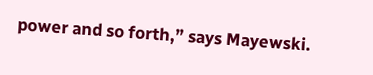power and so forth,” says Mayewski.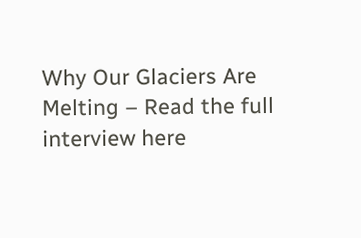Why Our Glaciers Are Melting – Read the full interview here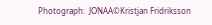Photograph:  JONAA©Kristjan Fridriksson